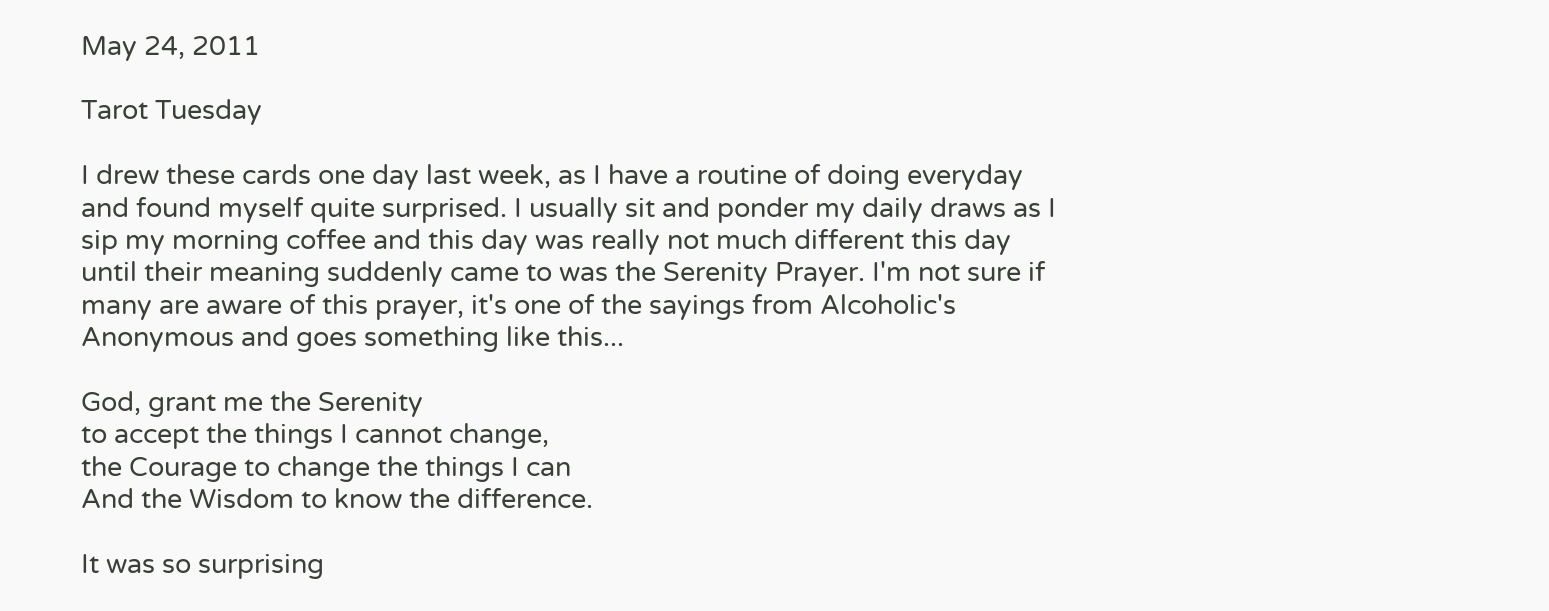May 24, 2011

Tarot Tuesday

I drew these cards one day last week, as I have a routine of doing everyday and found myself quite surprised. I usually sit and ponder my daily draws as I sip my morning coffee and this day was really not much different this day until their meaning suddenly came to was the Serenity Prayer. I'm not sure if many are aware of this prayer, it's one of the sayings from Alcoholic's Anonymous and goes something like this...

God, grant me the Serenity
to accept the things I cannot change,
the Courage to change the things I can
And the Wisdom to know the difference.

It was so surprising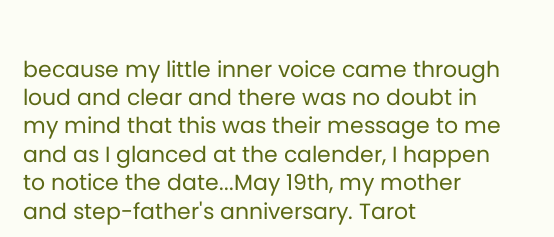because my little inner voice came through loud and clear and there was no doubt in my mind that this was their message to me and as I glanced at the calender, I happen to notice the date...May 19th, my mother and step-father's anniversary. Tarot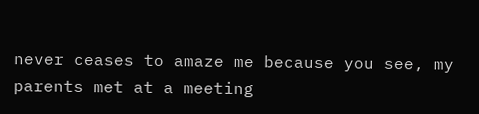never ceases to amaze me because you see, my parents met at a meeting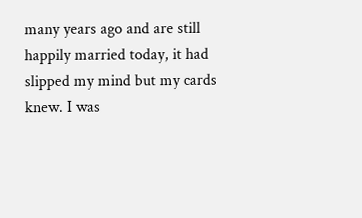many years ago and are still happily married today, it had slipped my mind but my cards knew. I was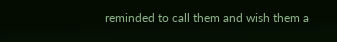reminded to call them and wish them a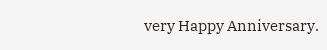very Happy Anniversary.